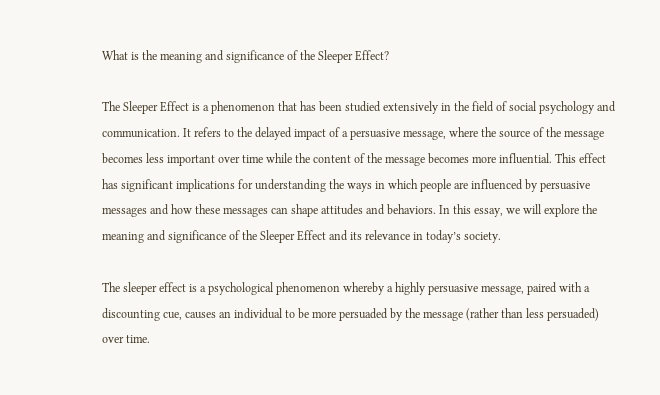What is the meaning and significance of the Sleeper Effect?

The Sleeper Effect is a phenomenon that has been studied extensively in the field of social psychology and communication. It refers to the delayed impact of a persuasive message, where the source of the message becomes less important over time while the content of the message becomes more influential. This effect has significant implications for understanding the ways in which people are influenced by persuasive messages and how these messages can shape attitudes and behaviors. In this essay, we will explore the meaning and significance of the Sleeper Effect and its relevance in today’s society.

The sleeper effect is a psychological phenomenon whereby a highly persuasive message, paired with a discounting cue, causes an individual to be more persuaded by the message (rather than less persuaded) over time.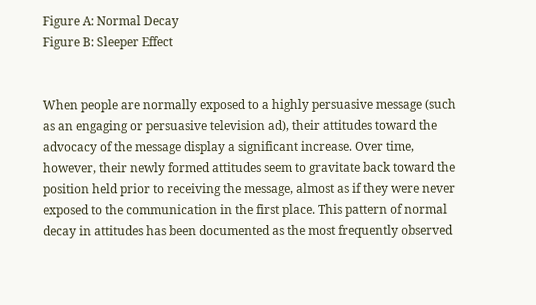Figure A: Normal Decay
Figure B: Sleeper Effect


When people are normally exposed to a highly persuasive message (such as an engaging or persuasive television ad), their attitudes toward the advocacy of the message display a significant increase. Over time, however, their newly formed attitudes seem to gravitate back toward the position held prior to receiving the message, almost as if they were never exposed to the communication in the first place. This pattern of normal decay in attitudes has been documented as the most frequently observed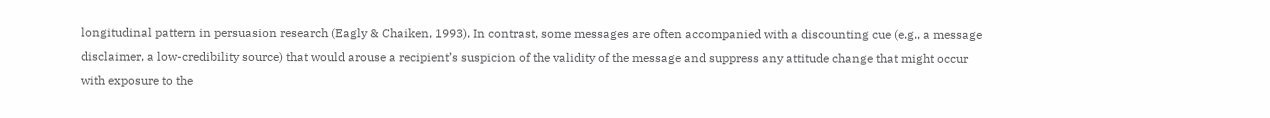longitudinal pattern in persuasion research (Eagly & Chaiken, 1993). In contrast, some messages are often accompanied with a discounting cue (e.g., a message disclaimer, a low-credibility source) that would arouse a recipient’s suspicion of the validity of the message and suppress any attitude change that might occur with exposure to the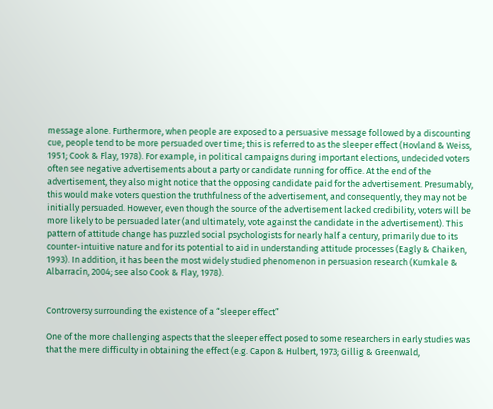message alone. Furthermore, when people are exposed to a persuasive message followed by a discounting cue, people tend to be more persuaded over time; this is referred to as the sleeper effect (Hovland & Weiss, 1951; Cook & Flay, 1978). For example, in political campaigns during important elections, undecided voters often see negative advertisements about a party or candidate running for office. At the end of the advertisement, they also might notice that the opposing candidate paid for the advertisement. Presumably, this would make voters question the truthfulness of the advertisement, and consequently, they may not be initially persuaded. However, even though the source of the advertisement lacked credibility, voters will be more likely to be persuaded later (and ultimately, vote against the candidate in the advertisement). This pattern of attitude change has puzzled social psychologists for nearly half a century, primarily due to its counter-intuitive nature and for its potential to aid in understanding attitude processes (Eagly & Chaiken, 1993). In addition, it has been the most widely studied phenomenon in persuasion research (Kumkale & Albarracín, 2004; see also Cook & Flay, 1978).


Controversy surrounding the existence of a “sleeper effect”

One of the more challenging aspects that the sleeper effect posed to some researchers in early studies was that the mere difficulty in obtaining the effect (e.g. Capon & Hulbert, 1973; Gillig & Greenwald,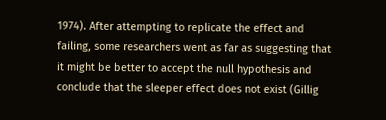1974). After attempting to replicate the effect and failing, some researchers went as far as suggesting that it might be better to accept the null hypothesis and conclude that the sleeper effect does not exist (Gillig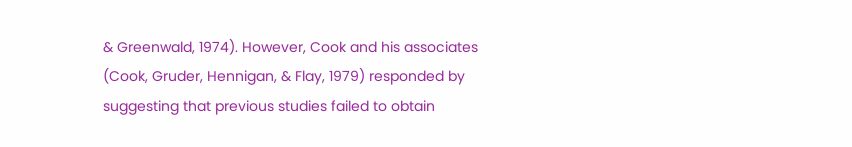& Greenwald, 1974). However, Cook and his associates (Cook, Gruder, Hennigan, & Flay, 1979) responded by suggesting that previous studies failed to obtain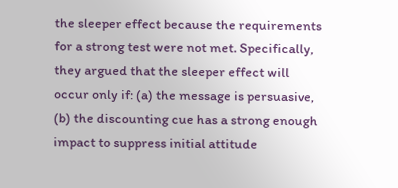the sleeper effect because the requirements for a strong test were not met. Specifically, they argued that the sleeper effect will occur only if: (a) the message is persuasive, (b) the discounting cue has a strong enough impact to suppress initial attitude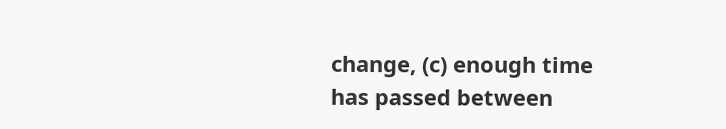change, (c) enough time has passed between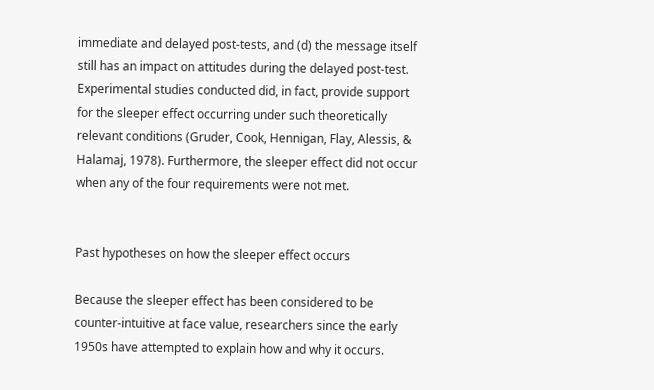immediate and delayed post-tests, and (d) the message itself still has an impact on attitudes during the delayed post-test. Experimental studies conducted did, in fact, provide support for the sleeper effect occurring under such theoretically relevant conditions (Gruder, Cook, Hennigan, Flay, Alessis, & Halamaj, 1978). Furthermore, the sleeper effect did not occur when any of the four requirements were not met.


Past hypotheses on how the sleeper effect occurs

Because the sleeper effect has been considered to be counter-intuitive at face value, researchers since the early 1950s have attempted to explain how and why it occurs.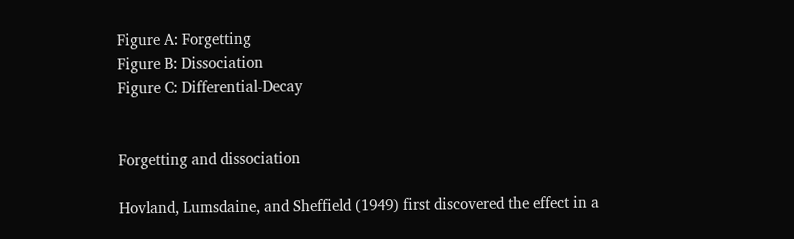Figure A: Forgetting
Figure B: Dissociation
Figure C: Differential-Decay


Forgetting and dissociation

Hovland, Lumsdaine, and Sheffield (1949) first discovered the effect in a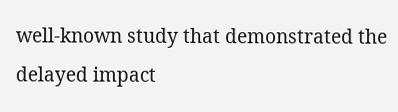well-known study that demonstrated the delayed impact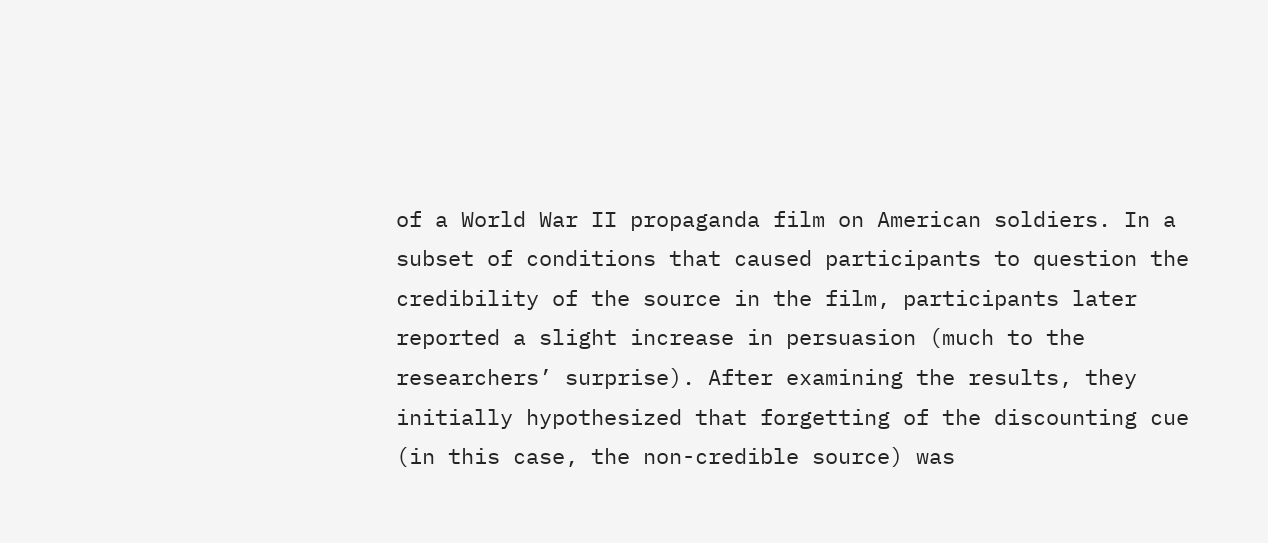of a World War II propaganda film on American soldiers. In a subset of conditions that caused participants to question the credibility of the source in the film, participants later reported a slight increase in persuasion (much to the researchers’ surprise). After examining the results, they initially hypothesized that forgetting of the discounting cue (in this case, the non-credible source) was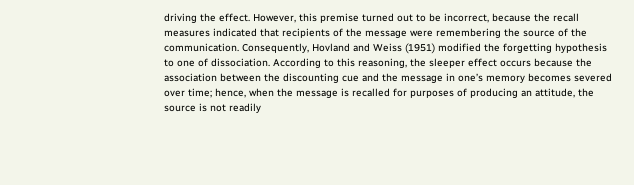driving the effect. However, this premise turned out to be incorrect, because the recall measures indicated that recipients of the message were remembering the source of the communication. Consequently, Hovland and Weiss (1951) modified the forgetting hypothesis to one of dissociation. According to this reasoning, the sleeper effect occurs because the association between the discounting cue and the message in one’s memory becomes severed over time; hence, when the message is recalled for purposes of producing an attitude, the source is not readily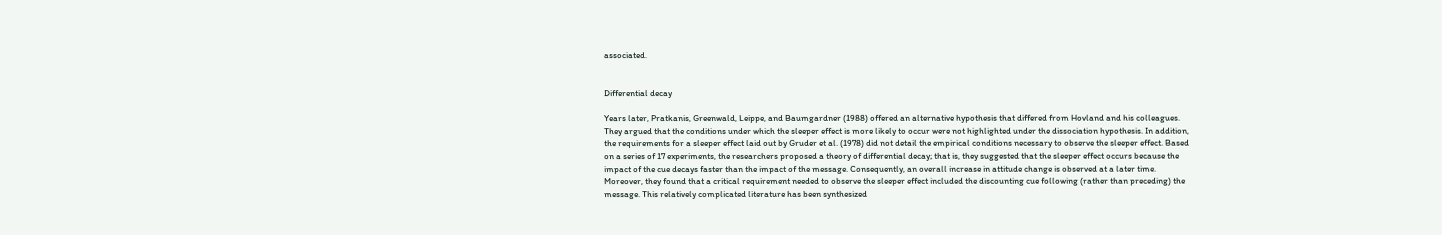associated.


Differential decay

Years later, Pratkanis, Greenwald, Leippe, and Baumgardner (1988) offered an alternative hypothesis that differed from Hovland and his colleagues. They argued that the conditions under which the sleeper effect is more likely to occur were not highlighted under the dissociation hypothesis. In addition, the requirements for a sleeper effect laid out by Gruder et al. (1978) did not detail the empirical conditions necessary to observe the sleeper effect. Based on a series of 17 experiments, the researchers proposed a theory of differential decay; that is, they suggested that the sleeper effect occurs because the impact of the cue decays faster than the impact of the message. Consequently, an overall increase in attitude change is observed at a later time. Moreover, they found that a critical requirement needed to observe the sleeper effect included the discounting cue following (rather than preceding) the message. This relatively complicated literature has been synthesized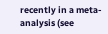recently in a meta-analysis (see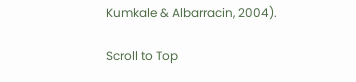Kumkale & Albarracin, 2004).

Scroll to Top